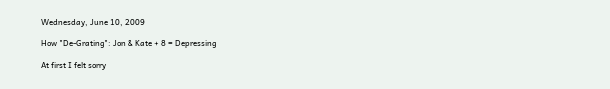Wednesday, June 10, 2009

How "De-Grating": Jon & Kate + 8 = Depressing

At first I felt sorry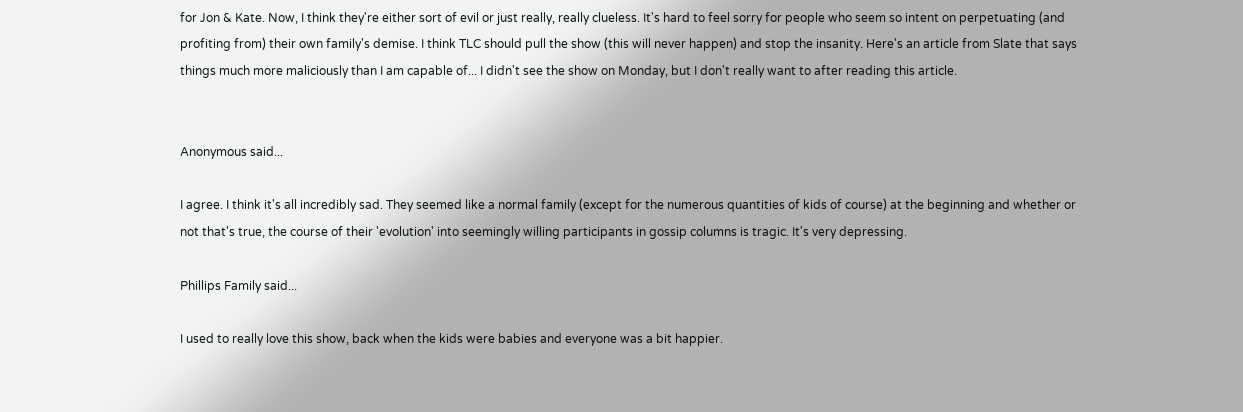for Jon & Kate. Now, I think they're either sort of evil or just really, really clueless. It's hard to feel sorry for people who seem so intent on perpetuating (and profiting from) their own family's demise. I think TLC should pull the show (this will never happen) and stop the insanity. Here's an article from Slate that says things much more maliciously than I am capable of... I didn't see the show on Monday, but I don't really want to after reading this article.


Anonymous said...

I agree. I think it's all incredibly sad. They seemed like a normal family (except for the numerous quantities of kids of course) at the beginning and whether or not that's true, the course of their 'evolution' into seemingly willing participants in gossip columns is tragic. It's very depressing.

Phillips Family said...

I used to really love this show, back when the kids were babies and everyone was a bit happier.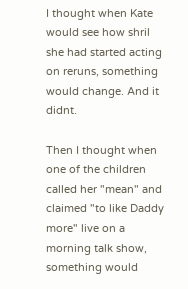I thought when Kate would see how shril she had started acting on reruns, something would change. And it didnt.

Then I thought when one of the children called her "mean" and claimed "to like Daddy more" live on a morning talk show, something would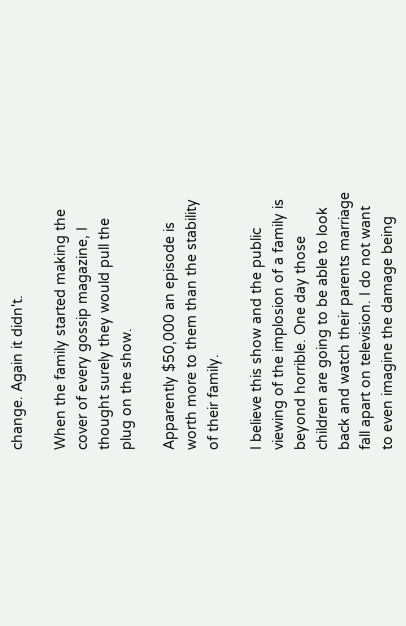change. Again it didn't.

When the family started making the cover of every gossip magazine, I thought surely they would pull the plug on the show.

Apparently $50,000 an episode is worth more to them than the stability of their family.

I believe this show and the public viewing of the implosion of a family is beyond horrible. One day those children are going to be able to look back and watch their parents marriage fall apart on television. I do not want to even imagine the damage being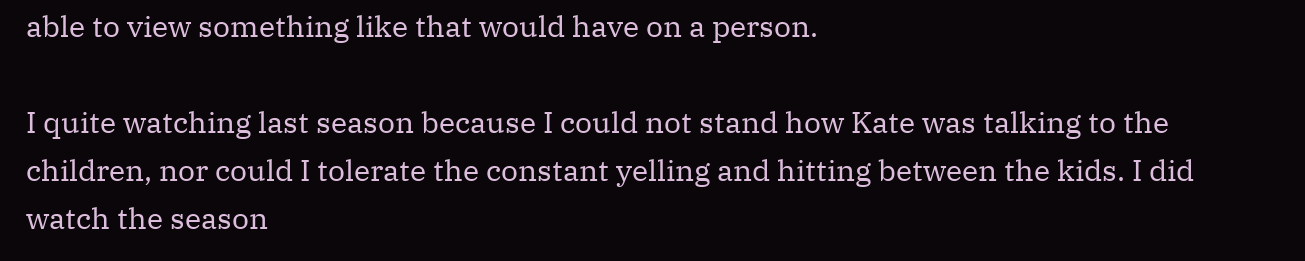able to view something like that would have on a person.

I quite watching last season because I could not stand how Kate was talking to the children, nor could I tolerate the constant yelling and hitting between the kids. I did watch the season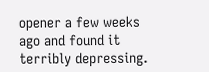opener a few weeks ago and found it terribly depressing.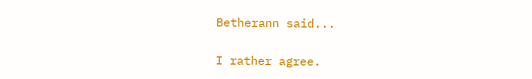Betherann said...

I rather agree.